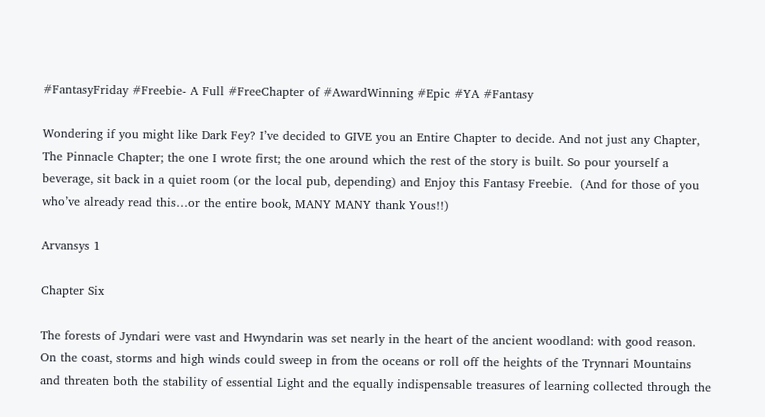#FantasyFriday #Freebie- A Full #FreeChapter of #AwardWinning #Epic #YA #Fantasy

Wondering if you might like Dark Fey? I’ve decided to GIVE you an Entire Chapter to decide. And not just any Chapter, The Pinnacle Chapter; the one I wrote first; the one around which the rest of the story is built. So pour yourself a beverage, sit back in a quiet room (or the local pub, depending) and Enjoy this Fantasy Freebie.  (And for those of you who’ve already read this…or the entire book, MANY MANY thank Yous!!)

Arvansys 1

Chapter Six

The forests of Jyndari were vast and Hwyndarin was set nearly in the heart of the ancient woodland: with good reason. On the coast, storms and high winds could sweep in from the oceans or roll off the heights of the Trynnari Mountains and threaten both the stability of essential Light and the equally indispensable treasures of learning collected through the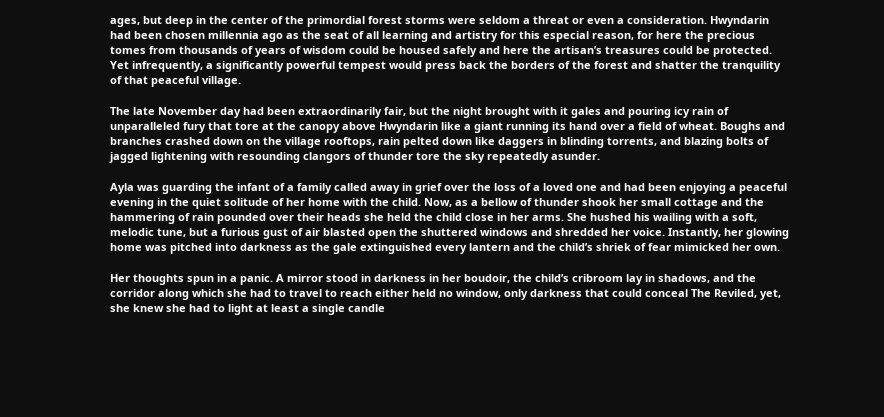ages, but deep in the center of the primordial forest storms were seldom a threat or even a consideration. Hwyndarin had been chosen millennia ago as the seat of all learning and artistry for this especial reason, for here the precious tomes from thousands of years of wisdom could be housed safely and here the artisan’s treasures could be protected. Yet infrequently, a significantly powerful tempest would press back the borders of the forest and shatter the tranquility of that peaceful village.

The late November day had been extraordinarily fair, but the night brought with it gales and pouring icy rain of unparalleled fury that tore at the canopy above Hwyndarin like a giant running its hand over a field of wheat. Boughs and branches crashed down on the village rooftops, rain pelted down like daggers in blinding torrents, and blazing bolts of jagged lightening with resounding clangors of thunder tore the sky repeatedly asunder.

Ayla was guarding the infant of a family called away in grief over the loss of a loved one and had been enjoying a peaceful evening in the quiet solitude of her home with the child. Now, as a bellow of thunder shook her small cottage and the hammering of rain pounded over their heads she held the child close in her arms. She hushed his wailing with a soft, melodic tune, but a furious gust of air blasted open the shuttered windows and shredded her voice. Instantly, her glowing home was pitched into darkness as the gale extinguished every lantern and the child’s shriek of fear mimicked her own.

Her thoughts spun in a panic. A mirror stood in darkness in her boudoir, the child’s cribroom lay in shadows, and the corridor along which she had to travel to reach either held no window, only darkness that could conceal The Reviled, yet, she knew she had to light at least a single candle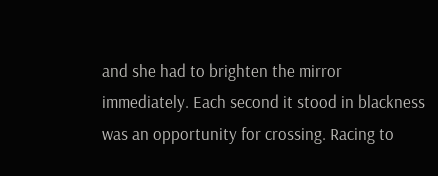and she had to brighten the mirror immediately. Each second it stood in blackness was an opportunity for crossing. Racing to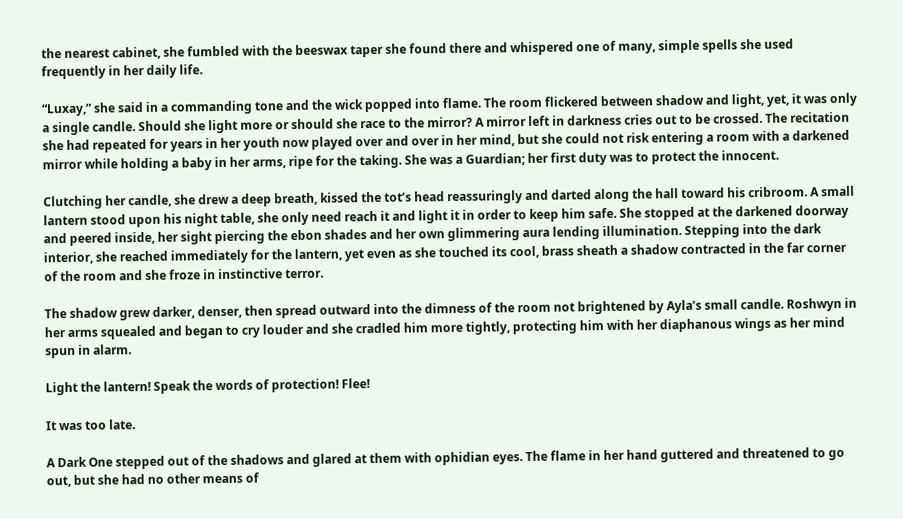the nearest cabinet, she fumbled with the beeswax taper she found there and whispered one of many, simple spells she used frequently in her daily life.

“Luxay,” she said in a commanding tone and the wick popped into flame. The room flickered between shadow and light, yet, it was only a single candle. Should she light more or should she race to the mirror? A mirror left in darkness cries out to be crossed. The recitation she had repeated for years in her youth now played over and over in her mind, but she could not risk entering a room with a darkened mirror while holding a baby in her arms, ripe for the taking. She was a Guardian; her first duty was to protect the innocent.

Clutching her candle, she drew a deep breath, kissed the tot’s head reassuringly and darted along the hall toward his cribroom. A small lantern stood upon his night table, she only need reach it and light it in order to keep him safe. She stopped at the darkened doorway and peered inside, her sight piercing the ebon shades and her own glimmering aura lending illumination. Stepping into the dark interior, she reached immediately for the lantern, yet even as she touched its cool, brass sheath a shadow contracted in the far corner of the room and she froze in instinctive terror.

The shadow grew darker, denser, then spread outward into the dimness of the room not brightened by Ayla’s small candle. Roshwyn in her arms squealed and began to cry louder and she cradled him more tightly, protecting him with her diaphanous wings as her mind spun in alarm.

Light the lantern! Speak the words of protection! Flee!

It was too late.

A Dark One stepped out of the shadows and glared at them with ophidian eyes. The flame in her hand guttered and threatened to go out, but she had no other means of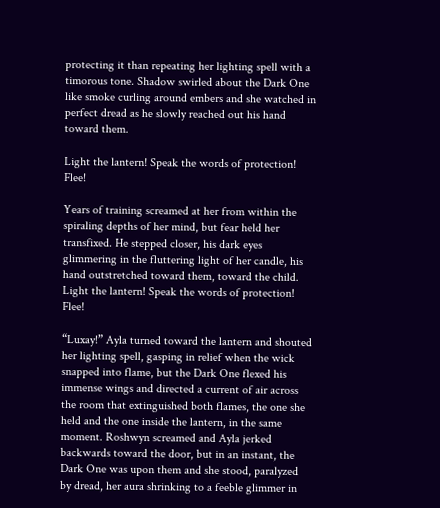protecting it than repeating her lighting spell with a timorous tone. Shadow swirled about the Dark One like smoke curling around embers and she watched in perfect dread as he slowly reached out his hand toward them.

Light the lantern! Speak the words of protection! Flee!

Years of training screamed at her from within the spiraling depths of her mind, but fear held her transfixed. He stepped closer, his dark eyes glimmering in the fluttering light of her candle, his hand outstretched toward them, toward the child. Light the lantern! Speak the words of protection! Flee!

“Luxay!” Ayla turned toward the lantern and shouted her lighting spell, gasping in relief when the wick snapped into flame, but the Dark One flexed his immense wings and directed a current of air across the room that extinguished both flames, the one she held and the one inside the lantern, in the same moment. Roshwyn screamed and Ayla jerked backwards toward the door, but in an instant, the Dark One was upon them and she stood, paralyzed by dread, her aura shrinking to a feeble glimmer in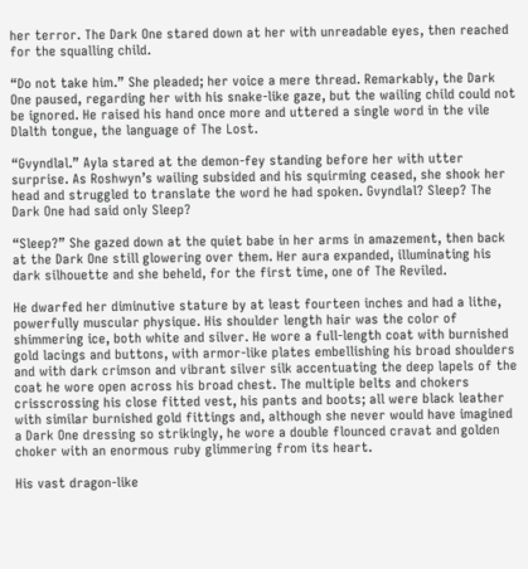her terror. The Dark One stared down at her with unreadable eyes, then reached for the squalling child.

“Do not take him.” She pleaded; her voice a mere thread. Remarkably, the Dark One paused, regarding her with his snake-like gaze, but the wailing child could not be ignored. He raised his hand once more and uttered a single word in the vile Dlalth tongue, the language of The Lost.

“Gvyndlal.” Ayla stared at the demon-fey standing before her with utter surprise. As Roshwyn’s wailing subsided and his squirming ceased, she shook her head and struggled to translate the word he had spoken. Gvyndlal? Sleep? The Dark One had said only Sleep?

“Sleep?” She gazed down at the quiet babe in her arms in amazement, then back at the Dark One still glowering over them. Her aura expanded, illuminating his dark silhouette and she beheld, for the first time, one of The Reviled.

He dwarfed her diminutive stature by at least fourteen inches and had a lithe, powerfully muscular physique. His shoulder length hair was the color of shimmering ice, both white and silver. He wore a full-length coat with burnished gold lacings and buttons, with armor-like plates embellishing his broad shoulders and with dark crimson and vibrant silver silk accentuating the deep lapels of the coat he wore open across his broad chest. The multiple belts and chokers crisscrossing his close fitted vest, his pants and boots; all were black leather with similar burnished gold fittings and, although she never would have imagined a Dark One dressing so strikingly, he wore a double flounced cravat and golden choker with an enormous ruby glimmering from its heart.

His vast dragon-like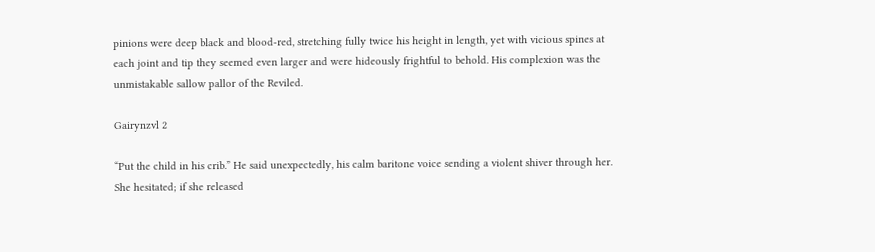pinions were deep black and blood-red, stretching fully twice his height in length, yet with vicious spines at each joint and tip they seemed even larger and were hideously frightful to behold. His complexion was the unmistakable sallow pallor of the Reviled.

Gairynzvl 2

“Put the child in his crib.” He said unexpectedly, his calm baritone voice sending a violent shiver through her. She hesitated; if she released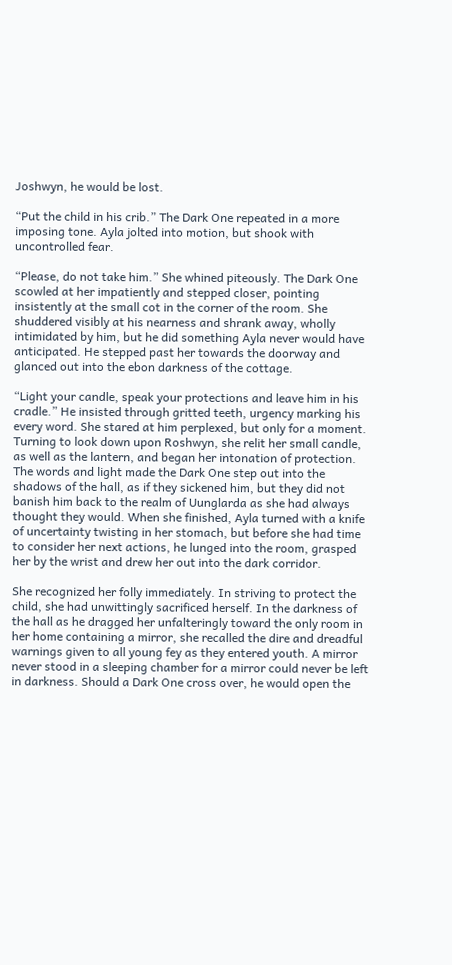Joshwyn, he would be lost.

“Put the child in his crib.” The Dark One repeated in a more imposing tone. Ayla jolted into motion, but shook with uncontrolled fear.

“Please, do not take him.” She whined piteously. The Dark One scowled at her impatiently and stepped closer, pointing insistently at the small cot in the corner of the room. She shuddered visibly at his nearness and shrank away, wholly intimidated by him, but he did something Ayla never would have anticipated. He stepped past her towards the doorway and glanced out into the ebon darkness of the cottage.

“Light your candle, speak your protections and leave him in his cradle.” He insisted through gritted teeth, urgency marking his every word. She stared at him perplexed, but only for a moment. Turning to look down upon Roshwyn, she relit her small candle, as well as the lantern, and began her intonation of protection. The words and light made the Dark One step out into the shadows of the hall, as if they sickened him, but they did not banish him back to the realm of Uunglarda as she had always thought they would. When she finished, Ayla turned with a knife of uncertainty twisting in her stomach, but before she had time to consider her next actions, he lunged into the room, grasped her by the wrist and drew her out into the dark corridor.

She recognized her folly immediately. In striving to protect the child, she had unwittingly sacrificed herself. In the darkness of the hall as he dragged her unfalteringly toward the only room in her home containing a mirror, she recalled the dire and dreadful warnings given to all young fey as they entered youth. A mirror never stood in a sleeping chamber for a mirror could never be left in darkness. Should a Dark One cross over, he would open the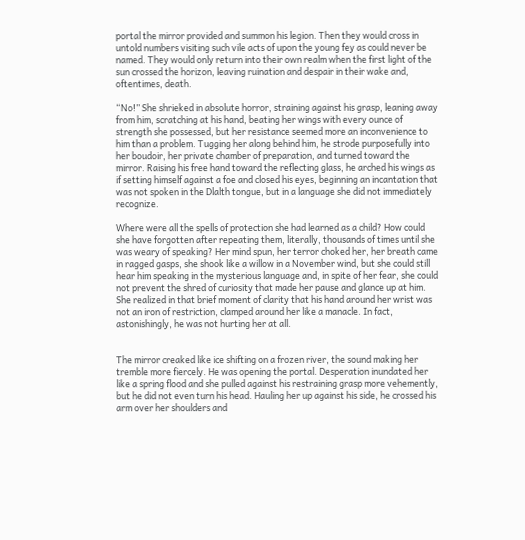portal the mirror provided and summon his legion. Then they would cross in untold numbers visiting such vile acts of upon the young fey as could never be named. They would only return into their own realm when the first light of the sun crossed the horizon, leaving ruination and despair in their wake and, oftentimes, death.

“No!” She shrieked in absolute horror, straining against his grasp, leaning away from him, scratching at his hand, beating her wings with every ounce of strength she possessed, but her resistance seemed more an inconvenience to him than a problem. Tugging her along behind him, he strode purposefully into her boudoir, her private chamber of preparation, and turned toward the mirror. Raising his free hand toward the reflecting glass, he arched his wings as if setting himself against a foe and closed his eyes, beginning an incantation that was not spoken in the Dlalth tongue, but in a language she did not immediately recognize.

Where were all the spells of protection she had learned as a child? How could she have forgotten after repeating them, literally, thousands of times until she was weary of speaking? Her mind spun, her terror choked her, her breath came in ragged gasps, she shook like a willow in a November wind, but she could still hear him speaking in the mysterious language and, in spite of her fear, she could not prevent the shred of curiosity that made her pause and glance up at him. She realized in that brief moment of clarity that his hand around her wrist was not an iron of restriction, clamped around her like a manacle. In fact, astonishingly, he was not hurting her at all.


The mirror creaked like ice shifting on a frozen river, the sound making her tremble more fiercely. He was opening the portal. Desperation inundated her like a spring flood and she pulled against his restraining grasp more vehemently, but he did not even turn his head. Hauling her up against his side, he crossed his arm over her shoulders and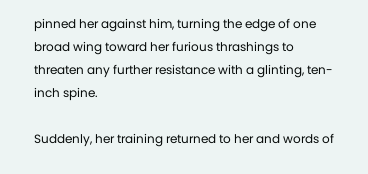pinned her against him, turning the edge of one broad wing toward her furious thrashings to threaten any further resistance with a glinting, ten-inch spine.

Suddenly, her training returned to her and words of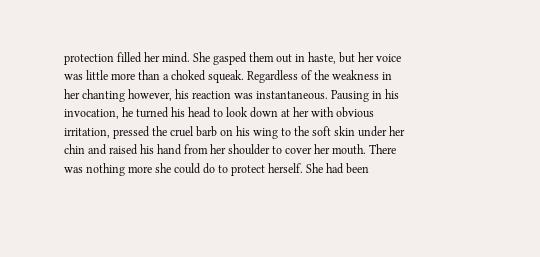protection filled her mind. She gasped them out in haste, but her voice was little more than a choked squeak. Regardless of the weakness in her chanting however, his reaction was instantaneous. Pausing in his invocation, he turned his head to look down at her with obvious irritation, pressed the cruel barb on his wing to the soft skin under her chin and raised his hand from her shoulder to cover her mouth. There was nothing more she could do to protect herself. She had been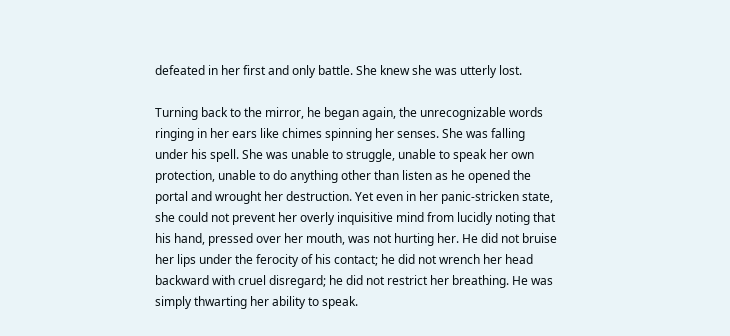defeated in her first and only battle. She knew she was utterly lost.

Turning back to the mirror, he began again, the unrecognizable words ringing in her ears like chimes spinning her senses. She was falling under his spell. She was unable to struggle, unable to speak her own protection, unable to do anything other than listen as he opened the portal and wrought her destruction. Yet even in her panic-stricken state, she could not prevent her overly inquisitive mind from lucidly noting that his hand, pressed over her mouth, was not hurting her. He did not bruise her lips under the ferocity of his contact; he did not wrench her head backward with cruel disregard; he did not restrict her breathing. He was simply thwarting her ability to speak.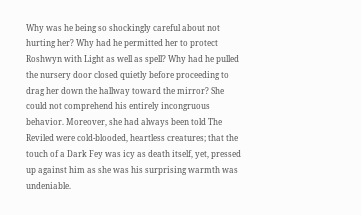Why was he being so shockingly careful about not hurting her? Why had he permitted her to protect Roshwyn with Light as well as spell? Why had he pulled the nursery door closed quietly before proceeding to drag her down the hallway toward the mirror? She could not comprehend his entirely incongruous behavior. Moreover, she had always been told The Reviled were cold-blooded, heartless creatures; that the touch of a Dark Fey was icy as death itself, yet, pressed up against him as she was his surprising warmth was undeniable.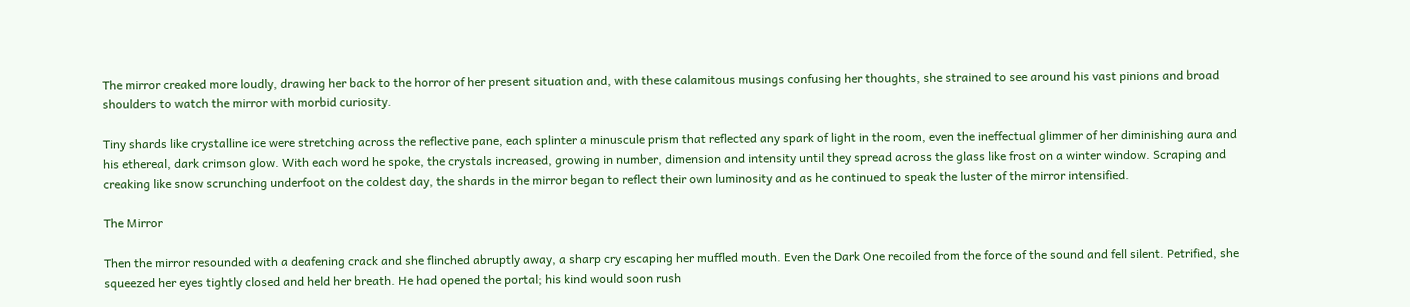The mirror creaked more loudly, drawing her back to the horror of her present situation and, with these calamitous musings confusing her thoughts, she strained to see around his vast pinions and broad shoulders to watch the mirror with morbid curiosity.

Tiny shards like crystalline ice were stretching across the reflective pane, each splinter a minuscule prism that reflected any spark of light in the room, even the ineffectual glimmer of her diminishing aura and his ethereal, dark crimson glow. With each word he spoke, the crystals increased, growing in number, dimension and intensity until they spread across the glass like frost on a winter window. Scraping and creaking like snow scrunching underfoot on the coldest day, the shards in the mirror began to reflect their own luminosity and as he continued to speak the luster of the mirror intensified.

The Mirror

Then the mirror resounded with a deafening crack and she flinched abruptly away, a sharp cry escaping her muffled mouth. Even the Dark One recoiled from the force of the sound and fell silent. Petrified, she squeezed her eyes tightly closed and held her breath. He had opened the portal; his kind would soon rush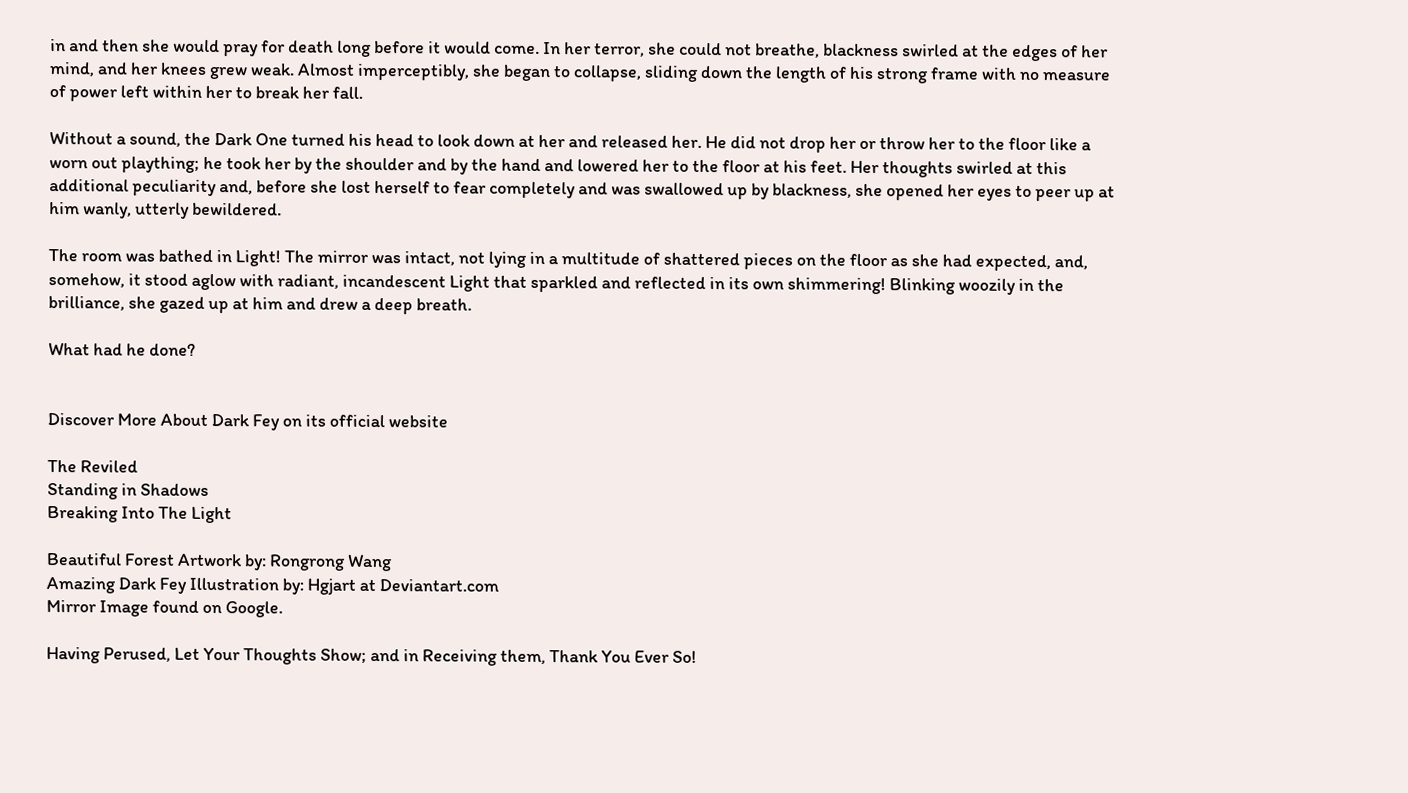in and then she would pray for death long before it would come. In her terror, she could not breathe, blackness swirled at the edges of her mind, and her knees grew weak. Almost imperceptibly, she began to collapse, sliding down the length of his strong frame with no measure of power left within her to break her fall.

Without a sound, the Dark One turned his head to look down at her and released her. He did not drop her or throw her to the floor like a worn out plaything; he took her by the shoulder and by the hand and lowered her to the floor at his feet. Her thoughts swirled at this additional peculiarity and, before she lost herself to fear completely and was swallowed up by blackness, she opened her eyes to peer up at him wanly, utterly bewildered.

The room was bathed in Light! The mirror was intact, not lying in a multitude of shattered pieces on the floor as she had expected, and, somehow, it stood aglow with radiant, incandescent Light that sparkled and reflected in its own shimmering! Blinking woozily in the brilliance, she gazed up at him and drew a deep breath.

What had he done?


Discover More About Dark Fey on its official website

The Reviled
Standing in Shadows
Breaking Into The Light

Beautiful Forest Artwork by: Rongrong Wang
Amazing Dark Fey Illustration by: Hgjart at Deviantart.com
Mirror Image found on Google.

Having Perused, Let Your Thoughts Show; and in Receiving them, Thank You Ever So!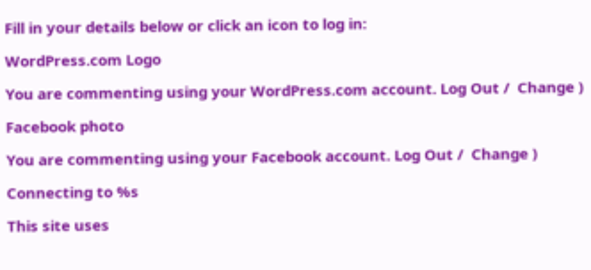Fill in your details below or click an icon to log in:

WordPress.com Logo

You are commenting using your WordPress.com account. Log Out /  Change )

Facebook photo

You are commenting using your Facebook account. Log Out /  Change )

Connecting to %s

This site uses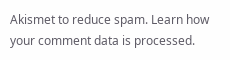Akismet to reduce spam. Learn how your comment data is processed.